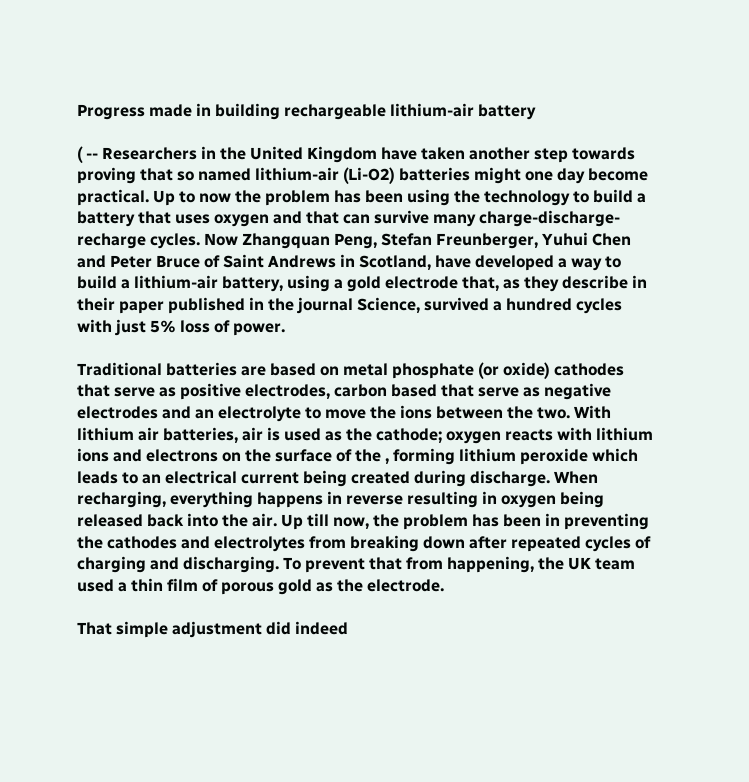Progress made in building rechargeable lithium-air battery

( -- Researchers in the United Kingdom have taken another step towards proving that so named lithium-air (Li-O2) batteries might one day become practical. Up to now the problem has been using the technology to build a battery that uses oxygen and that can survive many charge-discharge-recharge cycles. Now Zhangquan Peng, Stefan Freunberger, Yuhui Chen and Peter Bruce of Saint Andrews in Scotland, have developed a way to build a lithium-air battery, using a gold electrode that, as they describe in their paper published in the journal Science, survived a hundred cycles with just 5% loss of power.

Traditional batteries are based on metal phosphate (or oxide) cathodes that serve as positive electrodes, carbon based that serve as negative electrodes and an electrolyte to move the ions between the two. With lithium air batteries, air is used as the cathode; oxygen reacts with lithium ions and electrons on the surface of the , forming lithium peroxide which leads to an electrical current being created during discharge. When recharging, everything happens in reverse resulting in oxygen being released back into the air. Up till now, the problem has been in preventing the cathodes and electrolytes from breaking down after repeated cycles of charging and discharging. To prevent that from happening, the UK team used a thin film of porous gold as the electrode.

That simple adjustment did indeed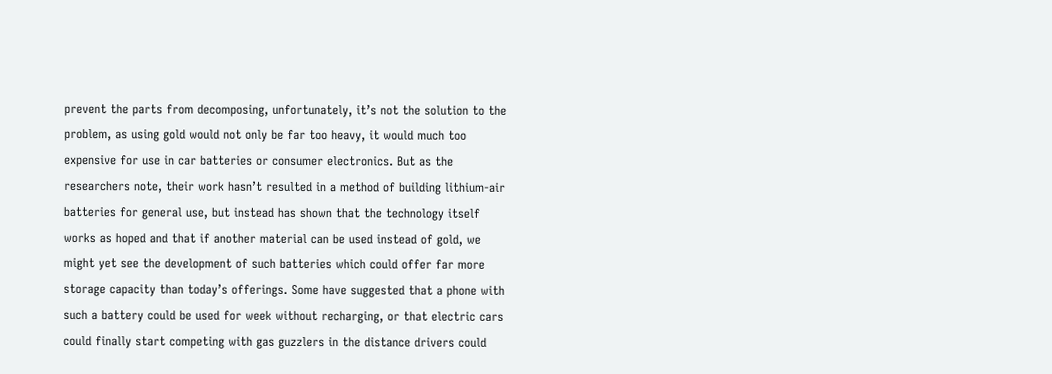prevent the parts from decomposing, unfortunately, it’s not the solution to the problem, as using gold would not only be far too heavy, it would much too expensive for use in car batteries or consumer electronics. But as the researchers note, their work hasn’t resulted in a method of building lithium-air batteries for general use, but instead has shown that the technology itself works as hoped and that if another material can be used instead of gold, we might yet see the development of such batteries which could offer far more storage capacity than today’s offerings. Some have suggested that a phone with such a battery could be used for week without recharging, or that electric cars could finally start competing with gas guzzlers in the distance drivers could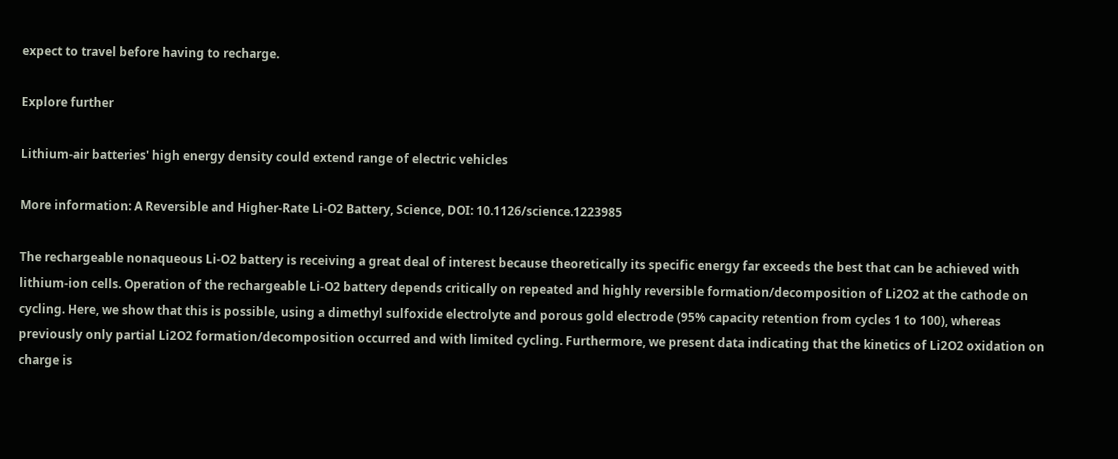expect to travel before having to recharge.

Explore further

Lithium-air batteries' high energy density could extend range of electric vehicles

More information: A Reversible and Higher-Rate Li-O2 Battery, Science, DOI: 10.1126/science.1223985

The rechargeable nonaqueous Li-O2 battery is receiving a great deal of interest because theoretically its specific energy far exceeds the best that can be achieved with lithium-ion cells. Operation of the rechargeable Li-O2 battery depends critically on repeated and highly reversible formation/decomposition of Li2O2 at the cathode on cycling. Here, we show that this is possible, using a dimethyl sulfoxide electrolyte and porous gold electrode (95% capacity retention from cycles 1 to 100), whereas previously only partial Li2O2 formation/decomposition occurred and with limited cycling. Furthermore, we present data indicating that the kinetics of Li2O2 oxidation on charge is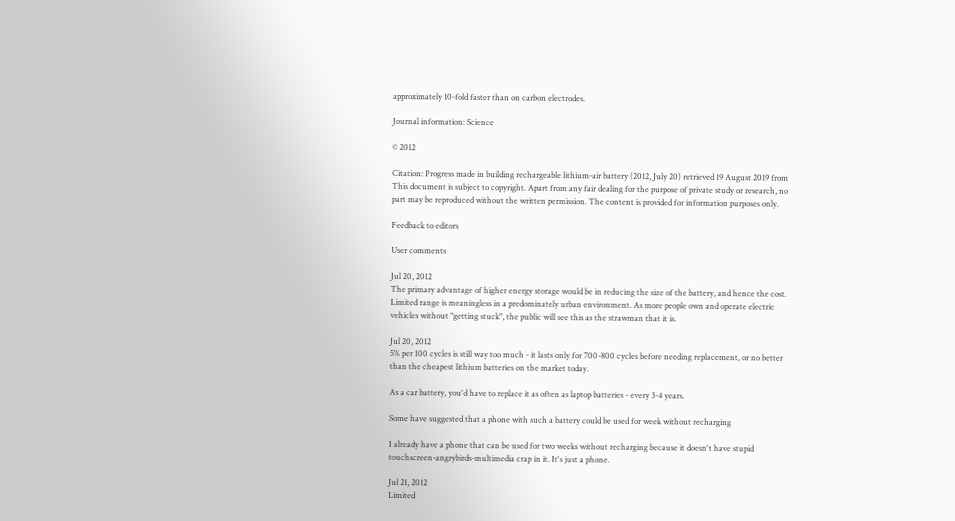approximately 10-fold faster than on carbon electrodes.

Journal information: Science

© 2012

Citation: Progress made in building rechargeable lithium-air battery (2012, July 20) retrieved 19 August 2019 from
This document is subject to copyright. Apart from any fair dealing for the purpose of private study or research, no part may be reproduced without the written permission. The content is provided for information purposes only.

Feedback to editors

User comments

Jul 20, 2012
The primary advantage of higher energy storage would be in reducing the size of the battery, and hence the cost. Limited range is meaningless in a predominately urban environment. As more people own and operate electric vehicles without "getting stuck", the public will see this as the strawman that it is.

Jul 20, 2012
5% per 100 cycles is still way too much - it lasts only for 700-800 cycles before needing replacement, or no better than the cheapest lithium batteries on the market today.

As a car battery, you'd have to replace it as often as laptop batteries - every 3-4 years.

Some have suggested that a phone with such a battery could be used for week without recharging

I already have a phone that can be used for two weeks without recharging because it doesn't have stupid touchscreen-angrybirds-multimedia crap in it. It's just a phone.

Jul 21, 2012
Limited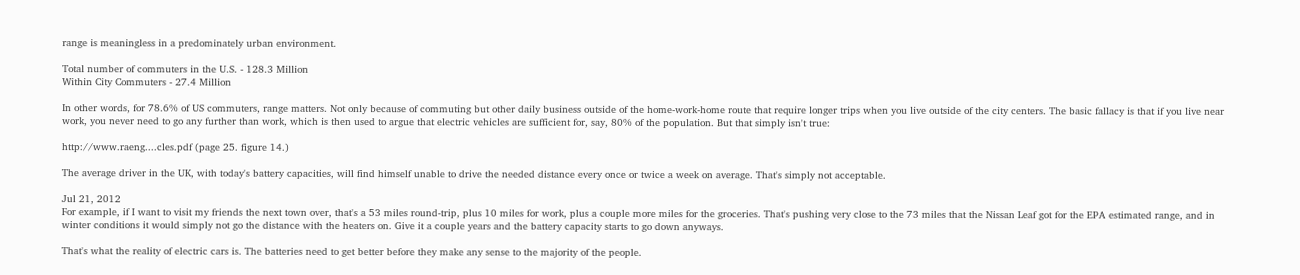range is meaningless in a predominately urban environment.

Total number of commuters in the U.S. - 128.3 Million
Within City Commuters - 27.4 Million

In other words, for 78.6% of US commuters, range matters. Not only because of commuting but other daily business outside of the home-work-home route that require longer trips when you live outside of the city centers. The basic fallacy is that if you live near work, you never need to go any further than work, which is then used to argue that electric vehicles are sufficient for, say, 80% of the population. But that simply isn't true:

http://www.raeng....cles.pdf (page 25. figure 14.)

The average driver in the UK, with today's battery capacities, will find himself unable to drive the needed distance every once or twice a week on average. That's simply not acceptable.

Jul 21, 2012
For example, if I want to visit my friends the next town over, that's a 53 miles round-trip, plus 10 miles for work, plus a couple more miles for the groceries. That's pushing very close to the 73 miles that the Nissan Leaf got for the EPA estimated range, and in winter conditions it would simply not go the distance with the heaters on. Give it a couple years and the battery capacity starts to go down anyways.

That's what the reality of electric cars is. The batteries need to get better before they make any sense to the majority of the people.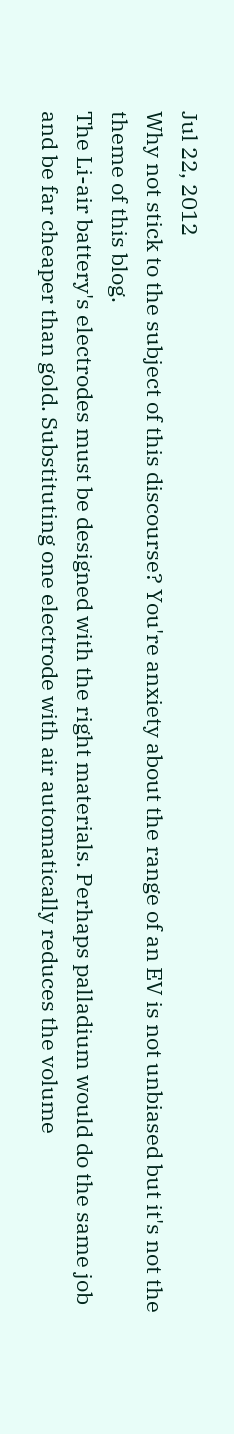Jul 22, 2012
Why not stick to the subject of this discourse? You're anxiety about the range of an EV is not unbiased but it's not the theme of this blog.
The Li-air battery's electrodes must be designed with the right materials. Perhaps palladium would do the same job and be far cheaper than gold. Substituting one electrode with air automatically reduces the volume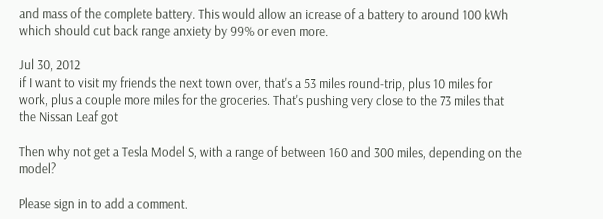and mass of the complete battery. This would allow an icrease of a battery to around 100 kWh which should cut back range anxiety by 99% or even more.

Jul 30, 2012
if I want to visit my friends the next town over, that's a 53 miles round-trip, plus 10 miles for work, plus a couple more miles for the groceries. That's pushing very close to the 73 miles that the Nissan Leaf got

Then why not get a Tesla Model S, with a range of between 160 and 300 miles, depending on the model?

Please sign in to add a comment.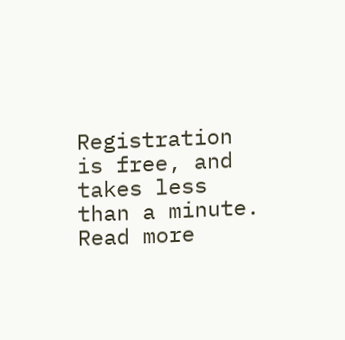Registration is free, and takes less than a minute. Read more